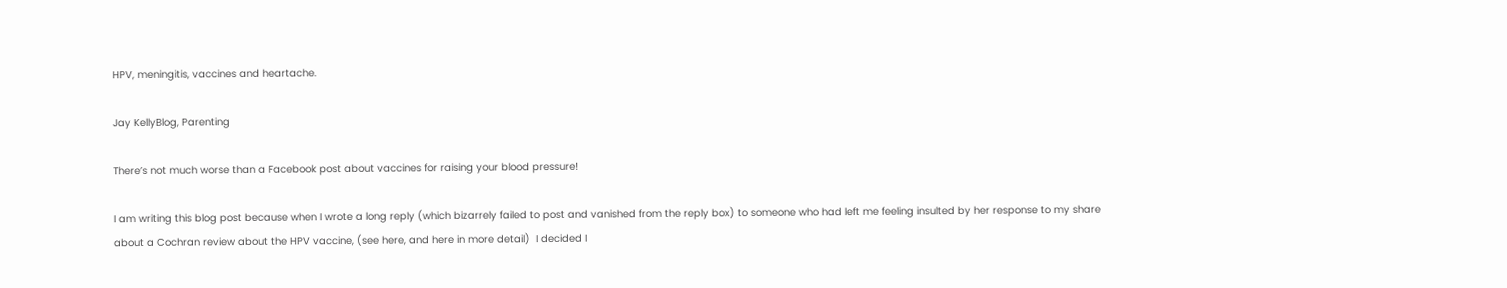HPV, meningitis, vaccines and heartache.

Jay KellyBlog, Parenting

There’s not much worse than a Facebook post about vaccines for raising your blood pressure!

I am writing this blog post because when I wrote a long reply (which bizarrely failed to post and vanished from the reply box) to someone who had left me feeling insulted by her response to my share about a Cochran review about the HPV vaccine, (see here, and here in more detail)  I decided I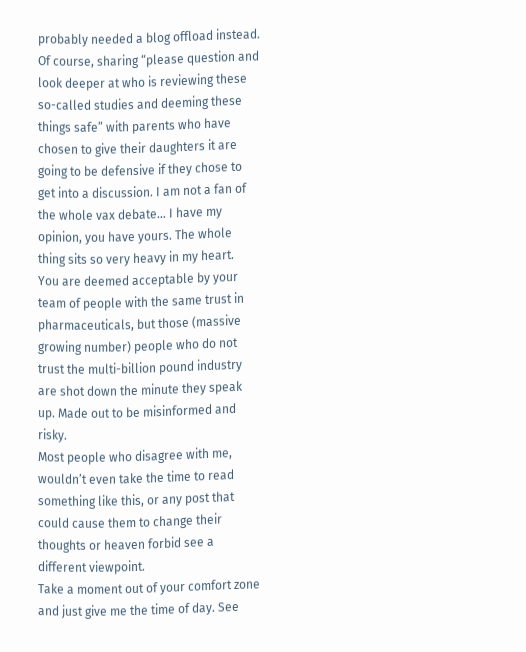probably needed a blog offload instead.
Of course, sharing “please question and look deeper at who is reviewing these so-called studies and deeming these things safe” with parents who have chosen to give their daughters it are going to be defensive if they chose to get into a discussion. I am not a fan of the whole vax debate… I have my opinion, you have yours. The whole thing sits so very heavy in my heart.
You are deemed acceptable by your team of people with the same trust in pharmaceuticals, but those (massive growing number) people who do not trust the multi-billion pound industry are shot down the minute they speak up. Made out to be misinformed and risky.
Most people who disagree with me, wouldn’t even take the time to read something like this, or any post that could cause them to change their thoughts or heaven forbid see a different viewpoint.
Take a moment out of your comfort zone and just give me the time of day. See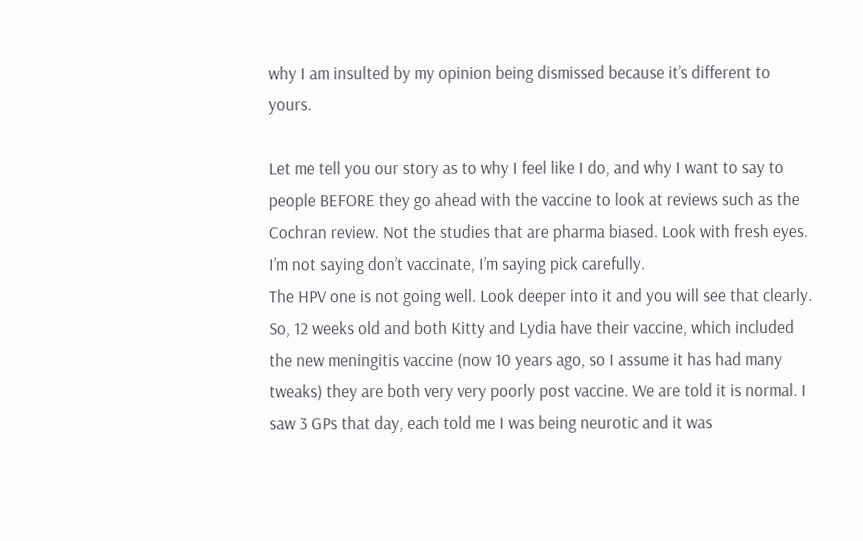why I am insulted by my opinion being dismissed because it’s different to yours.

Let me tell you our story as to why I feel like I do, and why I want to say to people BEFORE they go ahead with the vaccine to look at reviews such as the Cochran review. Not the studies that are pharma biased. Look with fresh eyes. I’m not saying don’t vaccinate, I’m saying pick carefully.
The HPV one is not going well. Look deeper into it and you will see that clearly.
So, 12 weeks old and both Kitty and Lydia have their vaccine, which included the new meningitis vaccine (now 10 years ago, so I assume it has had many tweaks) they are both very very poorly post vaccine. We are told it is normal. I saw 3 GPs that day, each told me I was being neurotic and it was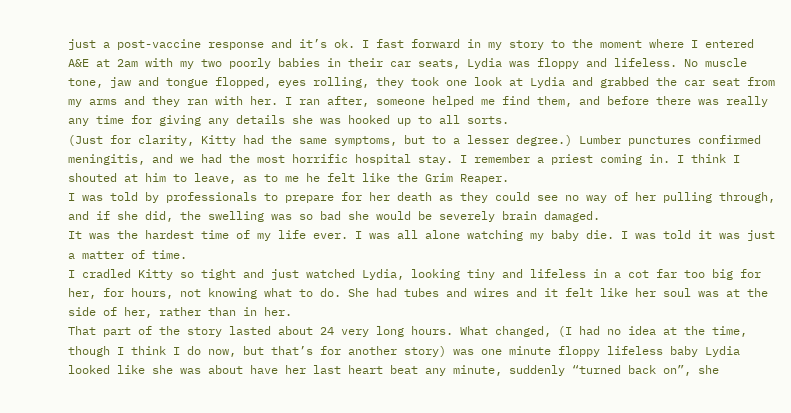just a post-vaccine response and it’s ok. I fast forward in my story to the moment where I entered A&E at 2am with my two poorly babies in their car seats, Lydia was floppy and lifeless. No muscle tone, jaw and tongue flopped, eyes rolling, they took one look at Lydia and grabbed the car seat from my arms and they ran with her. I ran after, someone helped me find them, and before there was really any time for giving any details she was hooked up to all sorts.
(Just for clarity, Kitty had the same symptoms, but to a lesser degree.) Lumber punctures confirmed meningitis, and we had the most horrific hospital stay. I remember a priest coming in. I think I shouted at him to leave, as to me he felt like the Grim Reaper.
I was told by professionals to prepare for her death as they could see no way of her pulling through, and if she did, the swelling was so bad she would be severely brain damaged.
It was the hardest time of my life ever. I was all alone watching my baby die. I was told it was just a matter of time.
I cradled Kitty so tight and just watched Lydia, looking tiny and lifeless in a cot far too big for her, for hours, not knowing what to do. She had tubes and wires and it felt like her soul was at the side of her, rather than in her.
That part of the story lasted about 24 very long hours. What changed, (I had no idea at the time, though I think I do now, but that’s for another story) was one minute floppy lifeless baby Lydia looked like she was about have her last heart beat any minute, suddenly “turned back on”, she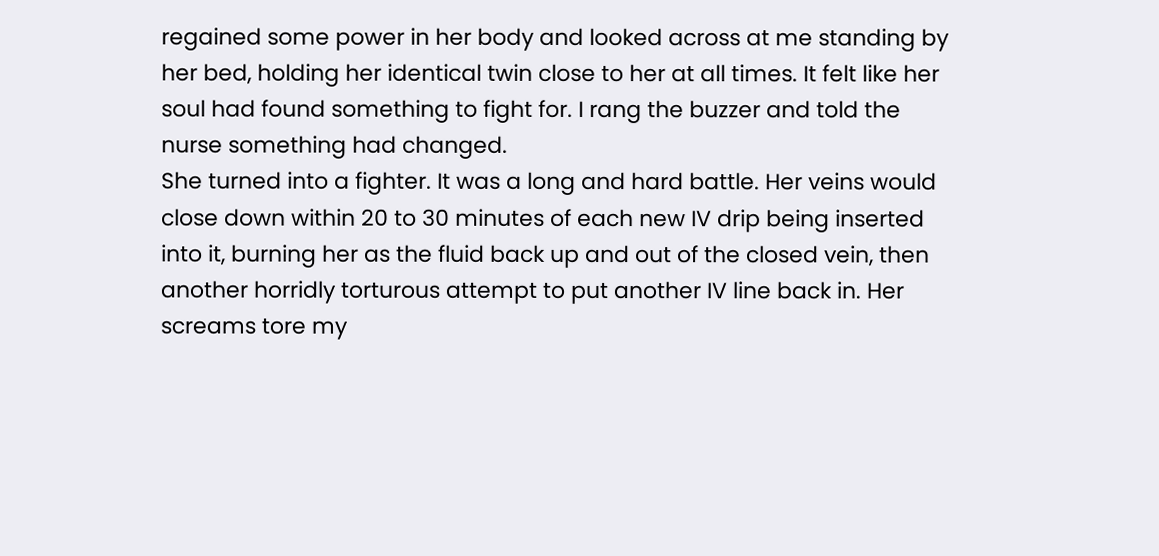regained some power in her body and looked across at me standing by her bed, holding her identical twin close to her at all times. It felt like her soul had found something to fight for. I rang the buzzer and told the nurse something had changed.
She turned into a fighter. It was a long and hard battle. Her veins would close down within 20 to 30 minutes of each new IV drip being inserted into it, burning her as the fluid back up and out of the closed vein, then another horridly torturous attempt to put another IV line back in. Her screams tore my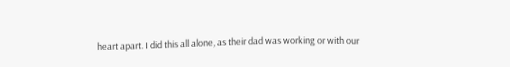heart apart. I did this all alone, as their dad was working or with our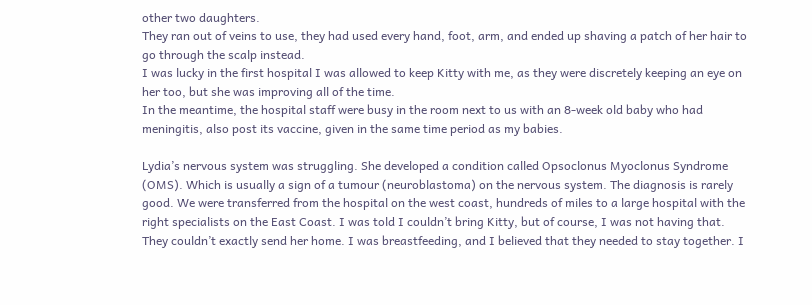other two daughters.
They ran out of veins to use, they had used every hand, foot, arm, and ended up shaving a patch of her hair to go through the scalp instead.
I was lucky in the first hospital I was allowed to keep Kitty with me, as they were discretely keeping an eye on her too, but she was improving all of the time.
In the meantime, the hospital staff were busy in the room next to us with an 8-week old baby who had meningitis, also post its vaccine, given in the same time period as my babies.

Lydia’s nervous system was struggling. She developed a condition called Opsoclonus Myoclonus Syndrome (OMS). Which is usually a sign of a tumour (neuroblastoma) on the nervous system. The diagnosis is rarely good. We were transferred from the hospital on the west coast, hundreds of miles to a large hospital with the right specialists on the East Coast. I was told I couldn’t bring Kitty, but of course, I was not having that. They couldn’t exactly send her home. I was breastfeeding, and I believed that they needed to stay together. I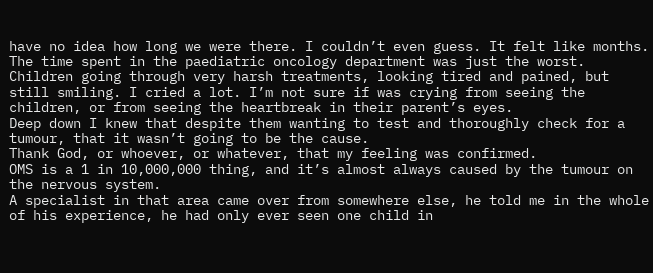have no idea how long we were there. I couldn’t even guess. It felt like months.
The time spent in the paediatric oncology department was just the worst.
Children going through very harsh treatments, looking tired and pained, but still smiling. I cried a lot. I’m not sure if was crying from seeing the children, or from seeing the heartbreak in their parent’s eyes.
Deep down I knew that despite them wanting to test and thoroughly check for a tumour, that it wasn’t going to be the cause.
Thank God, or whoever, or whatever, that my feeling was confirmed.
OMS is a 1 in 10,000,000 thing, and it’s almost always caused by the tumour on the nervous system.
A specialist in that area came over from somewhere else, he told me in the whole of his experience, he had only ever seen one child in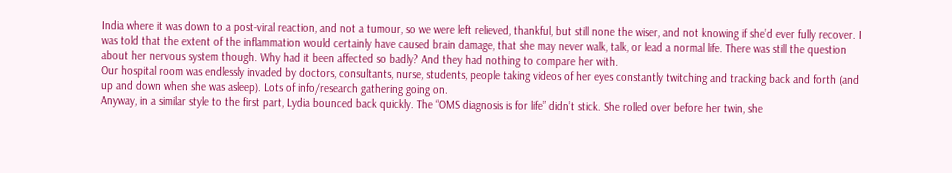India where it was down to a post-viral reaction, and not a tumour, so we were left relieved, thankful, but still none the wiser, and not knowing if she’d ever fully recover. I was told that the extent of the inflammation would certainly have caused brain damage, that she may never walk, talk, or lead a normal life. There was still the question about her nervous system though. Why had it been affected so badly? And they had nothing to compare her with.
Our hospital room was endlessly invaded by doctors, consultants, nurse, students, people taking videos of her eyes constantly twitching and tracking back and forth (and up and down when she was asleep). Lots of info/research gathering going on.
Anyway, in a similar style to the first part, Lydia bounced back quickly. The “OMS diagnosis is for life” didn’t stick. She rolled over before her twin, she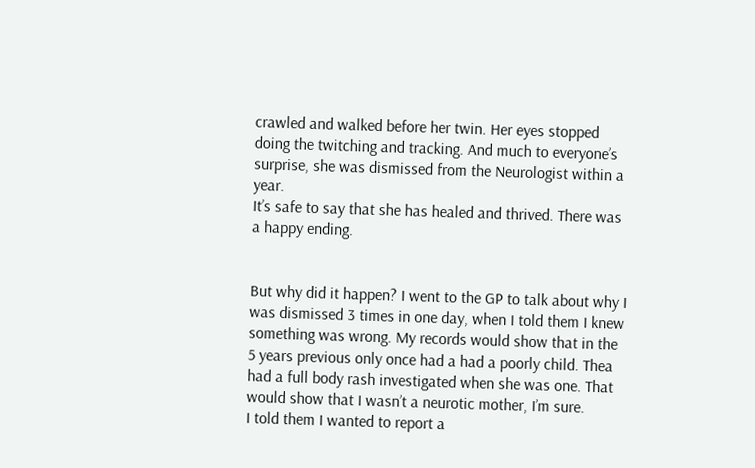crawled and walked before her twin. Her eyes stopped doing the twitching and tracking. And much to everyone’s surprise, she was dismissed from the Neurologist within a year.
It’s safe to say that she has healed and thrived. There was a happy ending.


But why did it happen? I went to the GP to talk about why I was dismissed 3 times in one day, when I told them I knew something was wrong. My records would show that in the 5 years previous only once had a had a poorly child. Thea had a full body rash investigated when she was one. That would show that I wasn’t a neurotic mother, I’m sure.
I told them I wanted to report a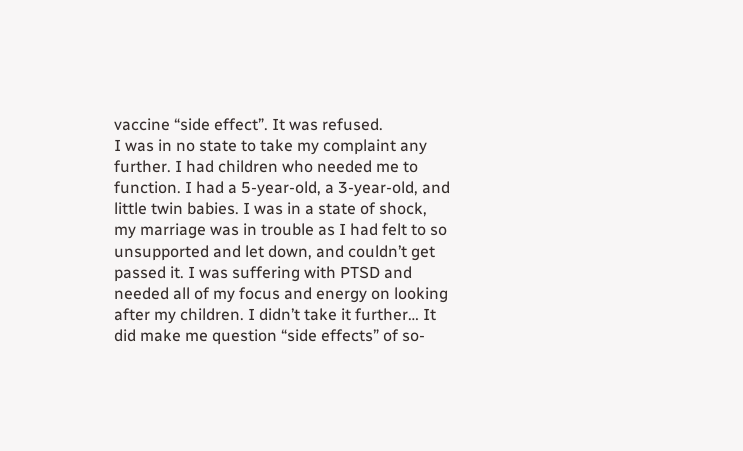vaccine “side effect”. It was refused.
I was in no state to take my complaint any further. I had children who needed me to function. I had a 5-year-old, a 3-year-old, and little twin babies. I was in a state of shock, my marriage was in trouble as I had felt to so unsupported and let down, and couldn’t get passed it. I was suffering with PTSD and needed all of my focus and energy on looking after my children. I didn’t take it further… It did make me question “side effects” of so-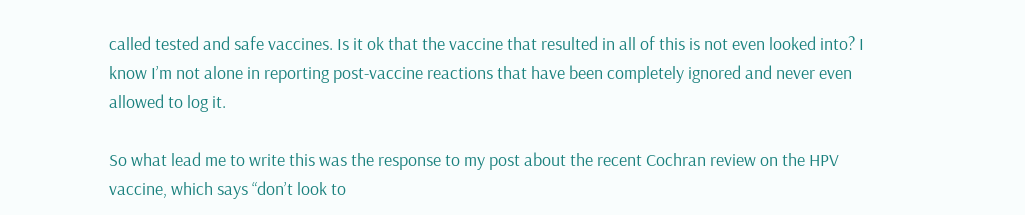called tested and safe vaccines. Is it ok that the vaccine that resulted in all of this is not even looked into? I know I’m not alone in reporting post-vaccine reactions that have been completely ignored and never even allowed to log it.

So what lead me to write this was the response to my post about the recent Cochran review on the HPV vaccine, which says “don’t look to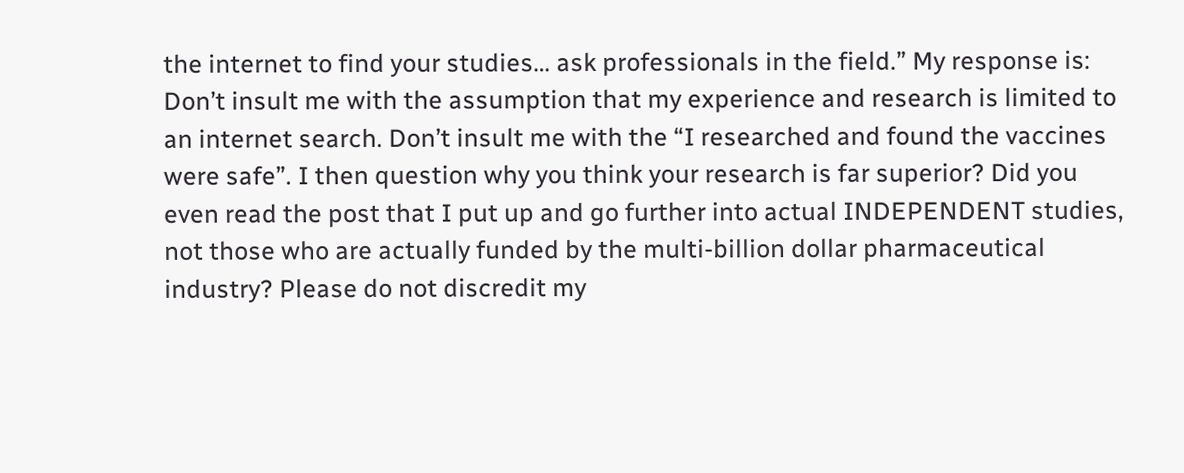the internet to find your studies… ask professionals in the field.” My response is: Don’t insult me with the assumption that my experience and research is limited to an internet search. Don’t insult me with the “I researched and found the vaccines were safe”. I then question why you think your research is far superior? Did you even read the post that I put up and go further into actual INDEPENDENT studies, not those who are actually funded by the multi-billion dollar pharmaceutical industry? Please do not discredit my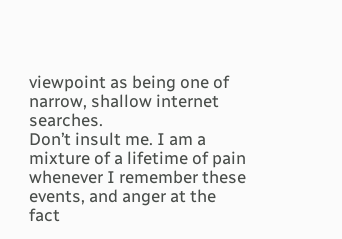viewpoint as being one of narrow, shallow internet searches.
Don’t insult me. I am a mixture of a lifetime of pain whenever I remember these events, and anger at the fact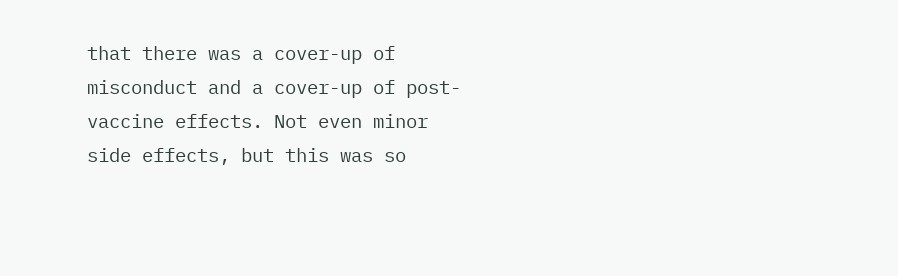that there was a cover-up of misconduct and a cover-up of post-vaccine effects. Not even minor side effects, but this was so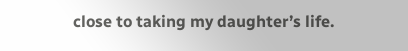close to taking my daughter’s life.